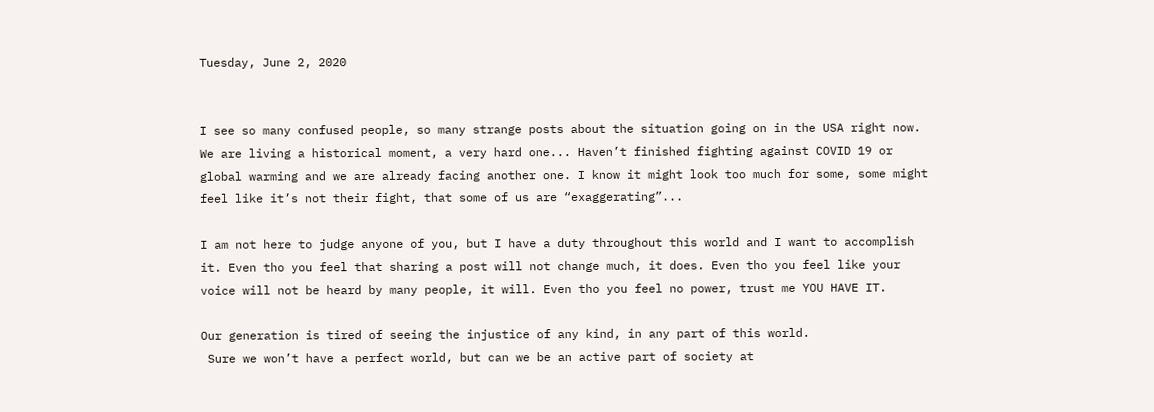Tuesday, June 2, 2020


I see so many confused people, so many strange posts about the situation going on in the USA right now.
We are living a historical moment, a very hard one... Haven’t finished fighting against COVID 19 or global warming and we are already facing another one. I know it might look too much for some, some might feel like it’s not their fight, that some of us are “exaggerating”...

I am not here to judge anyone of you, but I have a duty throughout this world and I want to accomplish it. Even tho you feel that sharing a post will not change much, it does. Even tho you feel like your voice will not be heard by many people, it will. Even tho you feel no power, trust me YOU HAVE IT.

Our generation is tired of seeing the injustice of any kind, in any part of this world.
 Sure we won’t have a perfect world, but can we be an active part of society at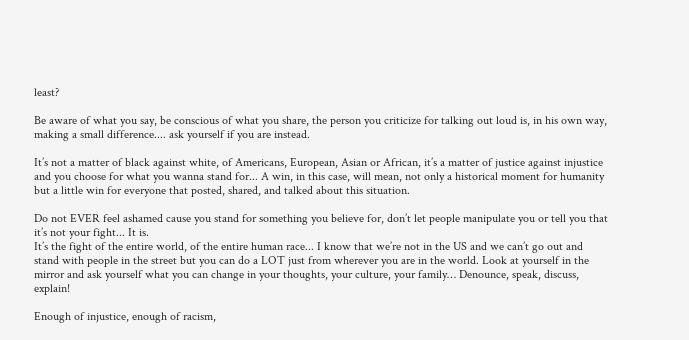least?

Be aware of what you say, be conscious of what you share, the person you criticize for talking out loud is, in his own way, making a small difference.... ask yourself if you are instead.

It’s not a matter of black against white, of Americans, European, Asian or African, it’s a matter of justice against injustice and you choose for what you wanna stand for... A win, in this case, will mean, not only a historical moment for humanity but a little win for everyone that posted, shared, and talked about this situation.

Do not EVER feel ashamed cause you stand for something you believe for, don’t let people manipulate you or tell you that it’s not your fight... It is.
It’s the fight of the entire world, of the entire human race... I know that we’re not in the US and we can’t go out and stand with people in the street but you can do a LOT just from wherever you are in the world. Look at yourself in the mirror and ask yourself what you can change in your thoughts, your culture, your family… Denounce, speak, discuss, explain!

Enough of injustice, enough of racism,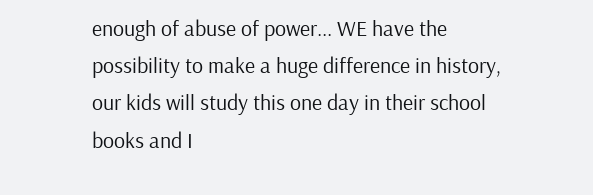enough of abuse of power... WE have the possibility to make a huge difference in history, our kids will study this one day in their school books and I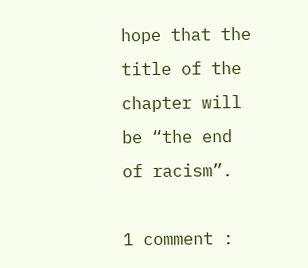hope that the title of the chapter will be “the end of racism”.

1 comment :